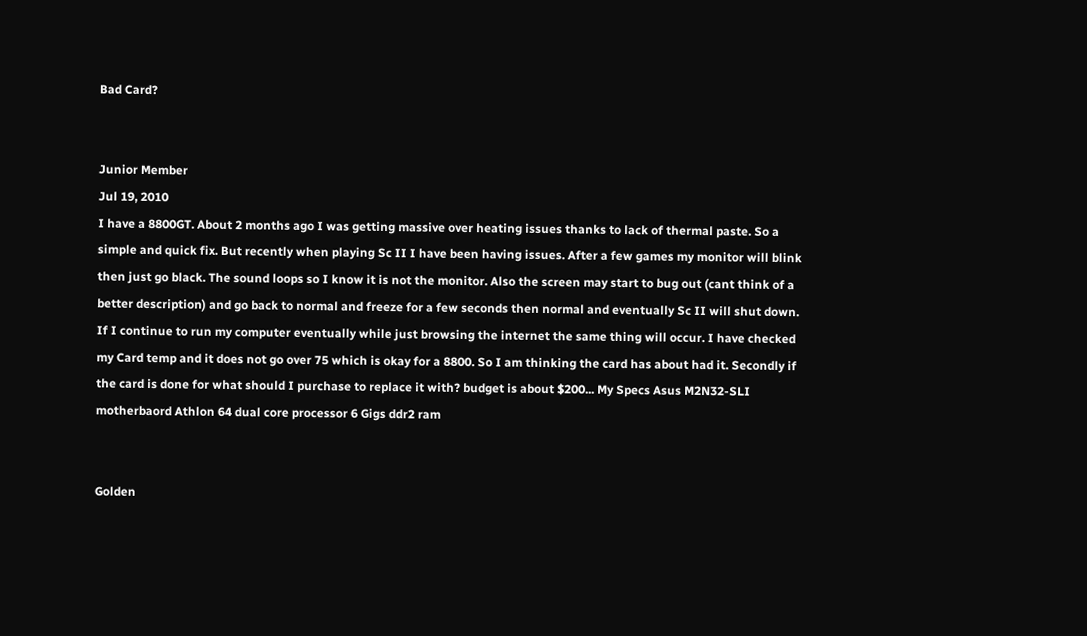Bad Card?


Junior Member
Jul 19, 2010
I have a 8800GT. About 2 months ago I was getting massive over heating issues thanks to lack of thermal paste. So a simple and quick fix. But recently when playing Sc II I have been having issues. After a few games my monitor will blink then just go black. The sound loops so I know it is not the monitor. Also the screen may start to bug out (cant think of a better description) and go back to normal and freeze for a few seconds then normal and eventually Sc II will shut down. If I continue to run my computer eventually while just browsing the internet the same thing will occur. I have checked my Card temp and it does not go over 75 which is okay for a 8800. So I am thinking the card has about had it. Secondly if the card is done for what should I purchase to replace it with? budget is about $200... My Specs Asus M2N32-SLI motherbaord Athlon 64 dual core processor 6 Gigs ddr2 ram


Golden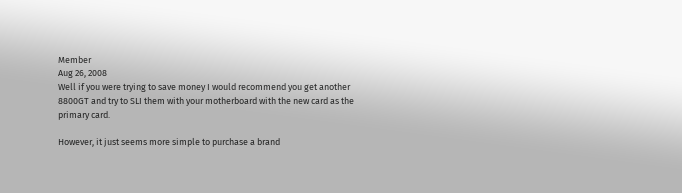Member
Aug 26, 2008
Well if you were trying to save money I would recommend you get another 8800GT and try to SLI them with your motherboard with the new card as the primary card.

However, it just seems more simple to purchase a brand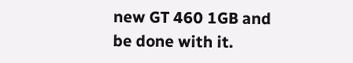new GT 460 1GB and be done with it.